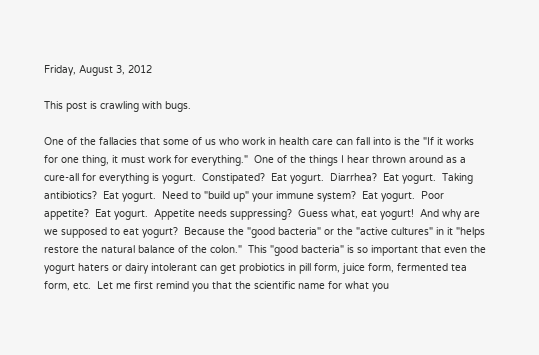Friday, August 3, 2012

This post is crawling with bugs.

One of the fallacies that some of us who work in health care can fall into is the "If it works for one thing, it must work for everything."  One of the things I hear thrown around as a cure-all for everything is yogurt.  Constipated?  Eat yogurt.  Diarrhea?  Eat yogurt.  Taking antibiotics?  Eat yogurt.  Need to "build up" your immune system?  Eat yogurt.  Poor appetite?  Eat yogurt.  Appetite needs suppressing?  Guess what, eat yogurt!  And why are we supposed to eat yogurt?  Because the "good bacteria" or the "active cultures" in it "helps restore the natural balance of the colon."  This "good bacteria" is so important that even the yogurt haters or dairy intolerant can get probiotics in pill form, juice form, fermented tea form, etc.  Let me first remind you that the scientific name for what you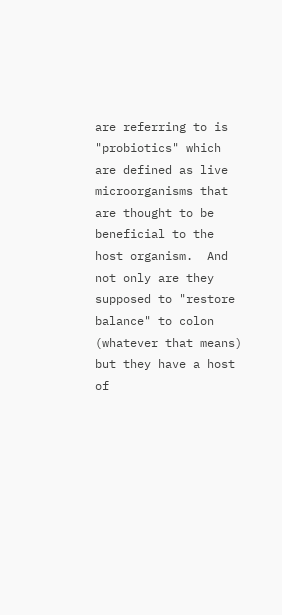are referring to is "probiotics" which are defined as live microorganisms that are thought to be beneficial to the host organism.  And not only are they supposed to "restore balance" to colon (whatever that means) but they have a host of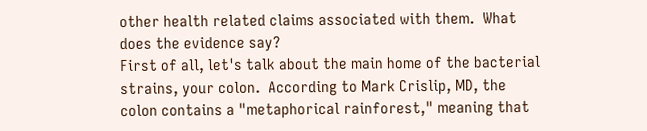other health related claims associated with them.  What does the evidence say?
First of all, let's talk about the main home of the bacterial strains, your colon.  According to Mark Crislip, MD, the colon contains a "metaphorical rainforest," meaning that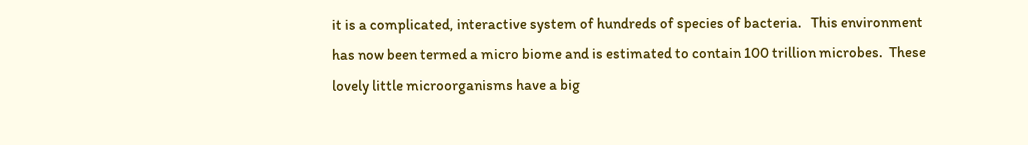it is a complicated, interactive system of hundreds of species of bacteria.   This environment has now been termed a micro biome and is estimated to contain 100 trillion microbes.  These lovely little microorganisms have a big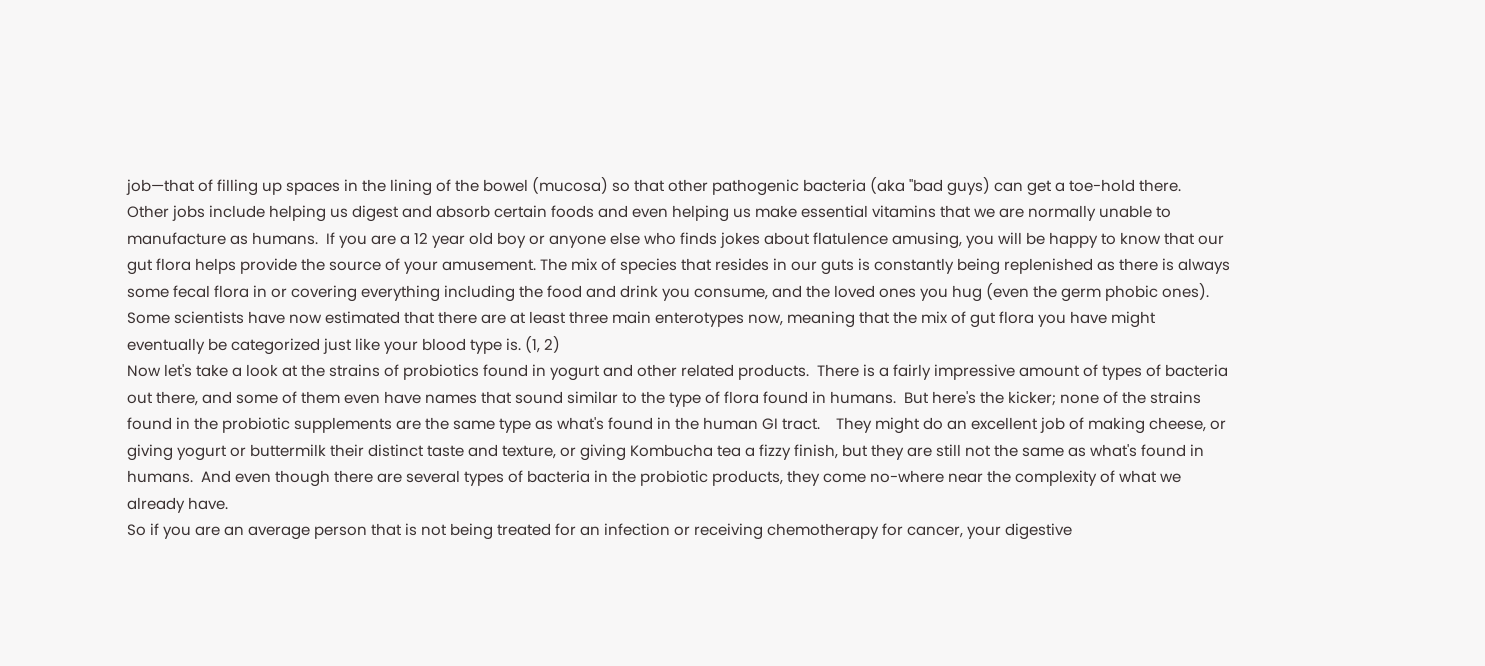job—that of filling up spaces in the lining of the bowel (mucosa) so that other pathogenic bacteria (aka "bad guys) can get a toe-hold there.    Other jobs include helping us digest and absorb certain foods and even helping us make essential vitamins that we are normally unable to manufacture as humans.  If you are a 12 year old boy or anyone else who finds jokes about flatulence amusing, you will be happy to know that our gut flora helps provide the source of your amusement. The mix of species that resides in our guts is constantly being replenished as there is always some fecal flora in or covering everything including the food and drink you consume, and the loved ones you hug (even the germ phobic ones).  Some scientists have now estimated that there are at least three main enterotypes now, meaning that the mix of gut flora you have might eventually be categorized just like your blood type is. (1, 2)
Now let's take a look at the strains of probiotics found in yogurt and other related products.  There is a fairly impressive amount of types of bacteria out there, and some of them even have names that sound similar to the type of flora found in humans.  But here's the kicker; none of the strains found in the probiotic supplements are the same type as what's found in the human GI tract.    They might do an excellent job of making cheese, or giving yogurt or buttermilk their distinct taste and texture, or giving Kombucha tea a fizzy finish, but they are still not the same as what's found in humans.  And even though there are several types of bacteria in the probiotic products, they come no-where near the complexity of what we already have.
So if you are an average person that is not being treated for an infection or receiving chemotherapy for cancer, your digestive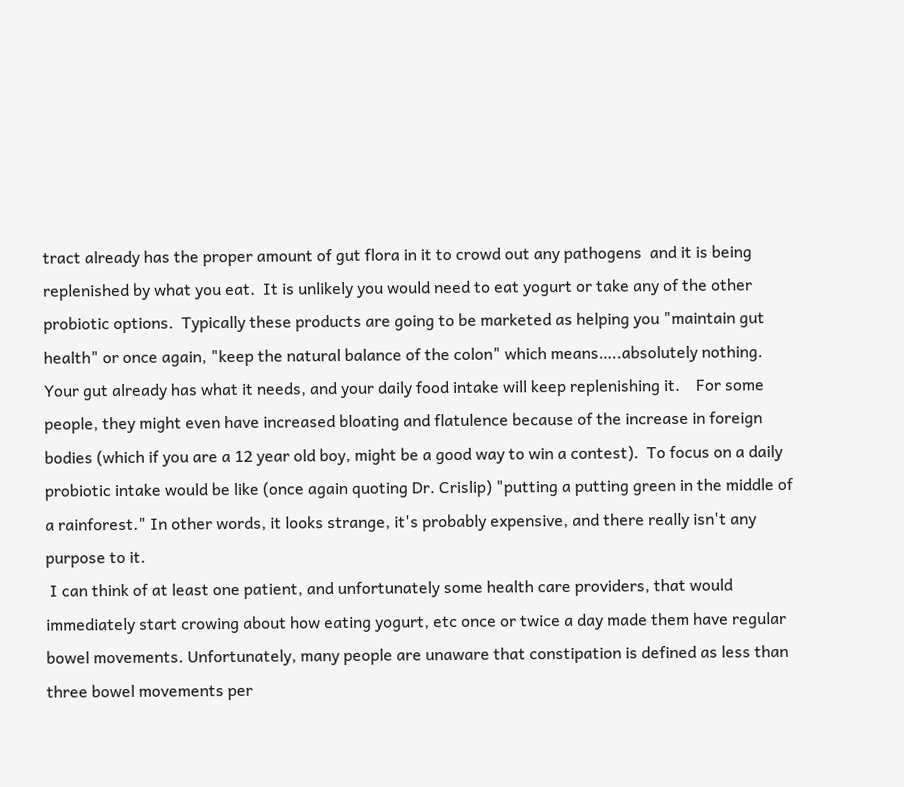tract already has the proper amount of gut flora in it to crowd out any pathogens  and it is being replenished by what you eat.  It is unlikely you would need to eat yogurt or take any of the other probiotic options.  Typically these products are going to be marketed as helping you "maintain gut health" or once again, "keep the natural balance of the colon" which means…..absolutely nothing.  Your gut already has what it needs, and your daily food intake will keep replenishing it.    For some people, they might even have increased bloating and flatulence because of the increase in foreign bodies (which if you are a 12 year old boy, might be a good way to win a contest).  To focus on a daily probiotic intake would be like (once again quoting Dr. Crislip) "putting a putting green in the middle of a rainforest." In other words, it looks strange, it's probably expensive, and there really isn't any purpose to it.
 I can think of at least one patient, and unfortunately some health care providers, that would immediately start crowing about how eating yogurt, etc once or twice a day made them have regular bowel movements. Unfortunately, many people are unaware that constipation is defined as less than three bowel movements per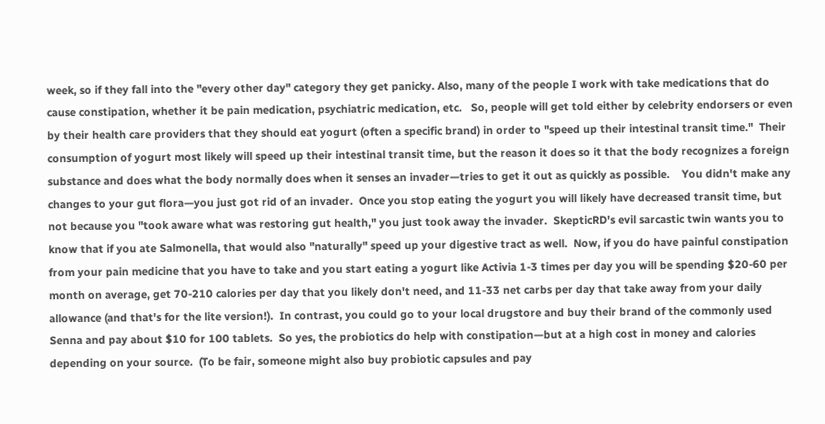week, so if they fall into the "every other day" category they get panicky. Also, many of the people I work with take medications that do cause constipation, whether it be pain medication, psychiatric medication, etc.   So, people will get told either by celebrity endorsers or even by their health care providers that they should eat yogurt (often a specific brand) in order to "speed up their intestinal transit time."  Their consumption of yogurt most likely will speed up their intestinal transit time, but the reason it does so it that the body recognizes a foreign substance and does what the body normally does when it senses an invader—tries to get it out as quickly as possible.    You didn't make any changes to your gut flora—you just got rid of an invader.  Once you stop eating the yogurt you will likely have decreased transit time, but not because you "took aware what was restoring gut health," you just took away the invader.  SkepticRD's evil sarcastic twin wants you to know that if you ate Salmonella, that would also "naturally" speed up your digestive tract as well.  Now, if you do have painful constipation from your pain medicine that you have to take and you start eating a yogurt like Activia 1-3 times per day you will be spending $20-60 per month on average, get 70-210 calories per day that you likely don't need, and 11-33 net carbs per day that take away from your daily allowance (and that's for the lite version!).  In contrast, you could go to your local drugstore and buy their brand of the commonly used Senna and pay about $10 for 100 tablets.  So yes, the probiotics do help with constipation—but at a high cost in money and calories depending on your source.  (To be fair, someone might also buy probiotic capsules and pay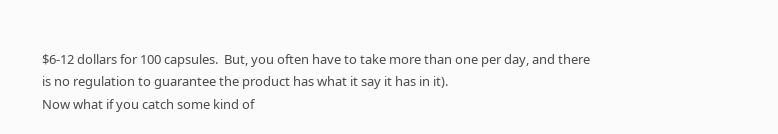$6-12 dollars for 100 capsules.  But, you often have to take more than one per day, and there is no regulation to guarantee the product has what it say it has in it).
Now what if you catch some kind of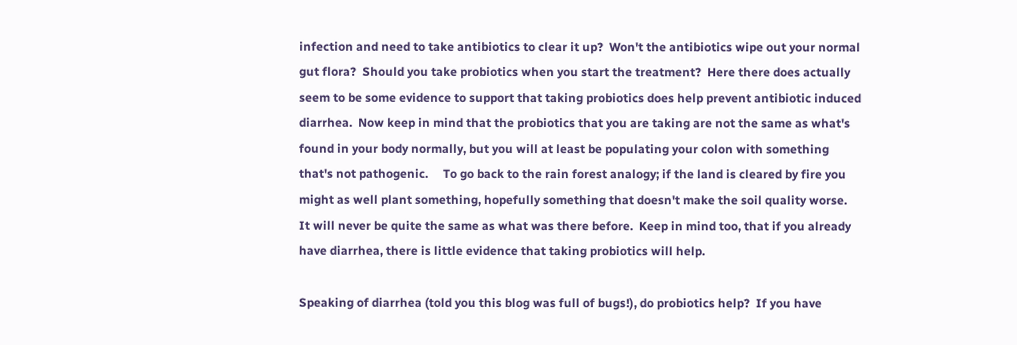infection and need to take antibiotics to clear it up?  Won't the antibiotics wipe out your normal gut flora?  Should you take probiotics when you start the treatment?  Here there does actually seem to be some evidence to support that taking probiotics does help prevent antibiotic induced diarrhea.  Now keep in mind that the probiotics that you are taking are not the same as what's found in your body normally, but you will at least be populating your colon with something that's not pathogenic.     To go back to the rain forest analogy; if the land is cleared by fire you might as well plant something, hopefully something that doesn't make the soil quality worse.  It will never be quite the same as what was there before.  Keep in mind too, that if you already have diarrhea, there is little evidence that taking probiotics will help.

Speaking of diarrhea (told you this blog was full of bugs!), do probiotics help?  If you have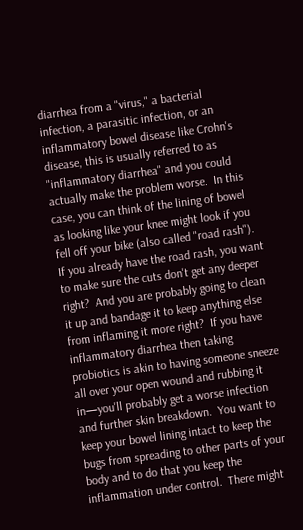diarrhea from a "virus," a bacterial infection, a parasitic infection, or an inflammatory bowel disease like Crohn's disease, this is usually referred to as "inflammatory diarrhea" and you could actually make the problem worse.  In this case, you can think of the lining of bowel as looking like your knee might look if you fell off your bike (also called "road rash").  If you already have the road rash, you want to make sure the cuts don't get any deeper right?  And you are probably going to clean it up and bandage it to keep anything else from inflaming it more right?  If you have inflammatory diarrhea then taking probiotics is akin to having someone sneeze all over your open wound and rubbing it in—you'll probably get a worse infection and further skin breakdown.  You want to keep your bowel lining intact to keep the bugs from spreading to other parts of your body and to do that you keep the inflammation under control.  There might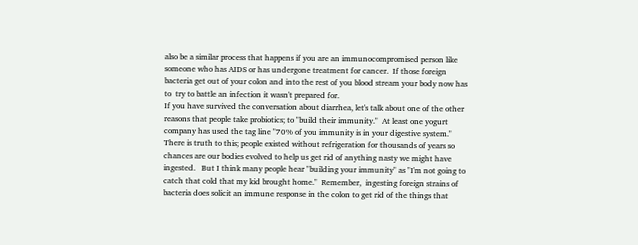also be a similar process that happens if you are an immunocompromised person like someone who has AIDS or has undergone treatment for cancer.  If those foreign bacteria get out of your colon and into the rest of you blood stream your body now has to  try to battle an infection it wasn't prepared for.
If you have survived the conversation about diarrhea, let's talk about one of the other reasons that people take probiotics; to "build their immunity."  At least one yogurt company has used the tag line "70% of you immunity is in your digestive system."  There is truth to this; people existed without refrigeration for thousands of years so chances are our bodies evolved to help us get rid of anything nasty we might have ingested.   But I think many people hear "building your immunity" as "I'm not going to catch that cold that my kid brought home."  Remember,  ingesting foreign strains of bacteria does solicit an immune response in the colon to get rid of the things that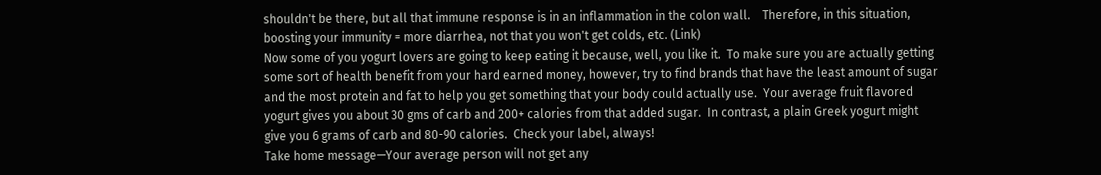shouldn't be there, but all that immune response is in an inflammation in the colon wall.    Therefore, in this situation, boosting your immunity = more diarrhea, not that you won't get colds, etc. (Link)
Now some of you yogurt lovers are going to keep eating it because, well, you like it.  To make sure you are actually getting some sort of health benefit from your hard earned money, however, try to find brands that have the least amount of sugar and the most protein and fat to help you get something that your body could actually use.  Your average fruit flavored yogurt gives you about 30 gms of carb and 200+ calories from that added sugar.  In contrast, a plain Greek yogurt might give you 6 grams of carb and 80-90 calories.  Check your label, always!
Take home message—Your average person will not get any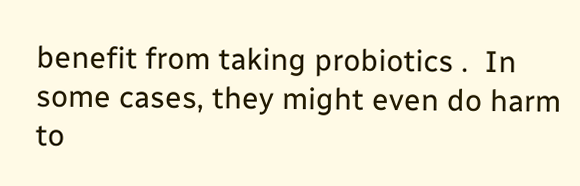benefit from taking probiotics .  In some cases, they might even do harm to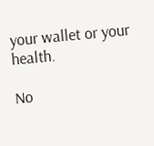your wallet or your health.

No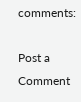comments:

Post a Comment